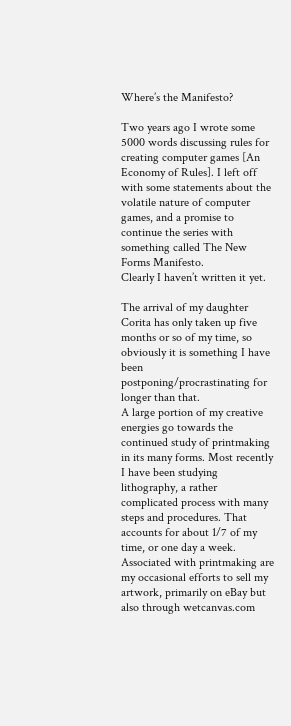Where’s the Manifesto?

Two years ago I wrote some 5000 words discussing rules for creating computer games [An Economy of Rules]. I left off with some statements about the volatile nature of computer games, and a promise to continue the series with something called The New Forms Manifesto.
Clearly I haven’t written it yet.

The arrival of my daughter Corita has only taken up five months or so of my time, so obviously it is something I have been postponing/procrastinating for longer than that.
A large portion of my creative energies go towards the continued study of printmaking in its many forms. Most recently I have been studying lithography, a rather complicated process with many steps and procedures. That accounts for about 1/7 of my time, or one day a week.
Associated with printmaking are my occasional efforts to sell my artwork, primarily on eBay but also through wetcanvas.com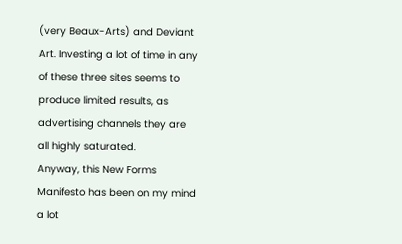(very Beaux-Arts) and Deviant Art. Investing a lot of time in any of these three sites seems to produce limited results, as advertising channels they are all highly saturated.
Anyway, this New Forms Manifesto has been on my mind a lot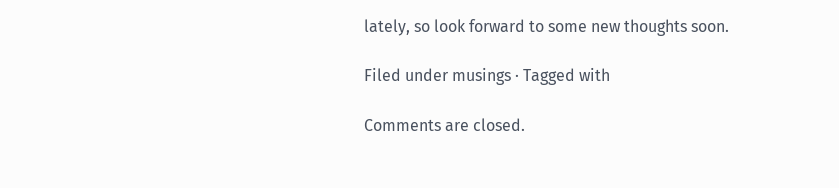lately, so look forward to some new thoughts soon.

Filed under musings · Tagged with

Comments are closed.